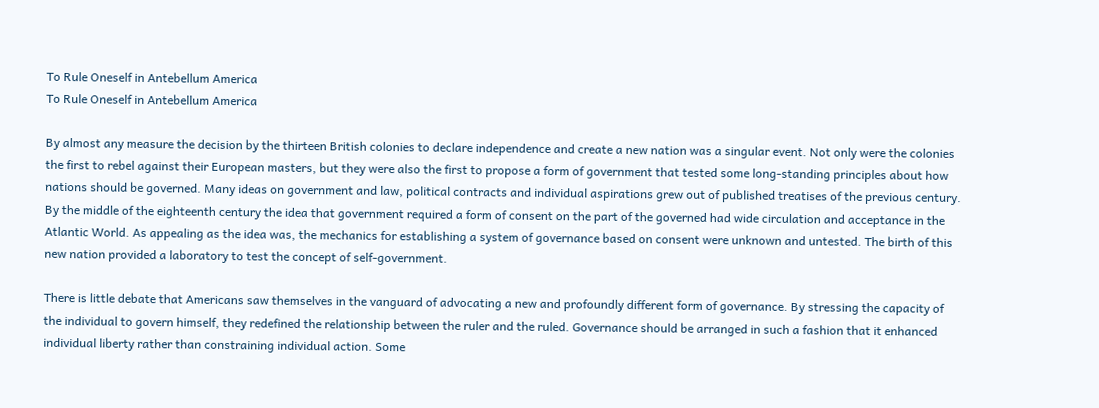To Rule Oneself in Antebellum America
To Rule Oneself in Antebellum America

By almost any measure the decision by the thirteen British colonies to declare independence and create a new nation was a singular event. Not only were the colonies the first to rebel against their European masters, but they were also the first to propose a form of government that tested some long-standing principles about how nations should be governed. Many ideas on government and law, political contracts and individual aspirations grew out of published treatises of the previous century. By the middle of the eighteenth century the idea that government required a form of consent on the part of the governed had wide circulation and acceptance in the Atlantic World. As appealing as the idea was, the mechanics for establishing a system of governance based on consent were unknown and untested. The birth of this new nation provided a laboratory to test the concept of self-government.

There is little debate that Americans saw themselves in the vanguard of advocating a new and profoundly different form of governance. By stressing the capacity of the individual to govern himself, they redefined the relationship between the ruler and the ruled. Governance should be arranged in such a fashion that it enhanced individual liberty rather than constraining individual action. Some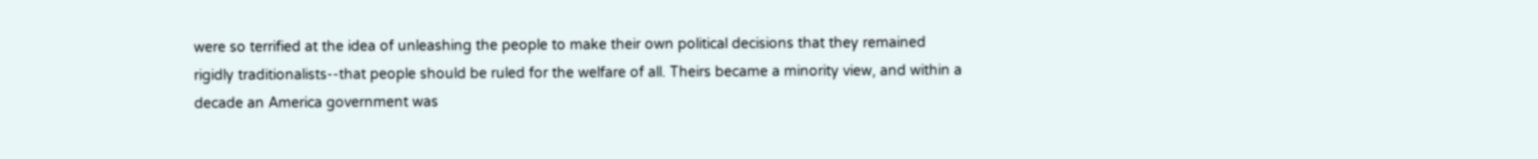were so terrified at the idea of unleashing the people to make their own political decisions that they remained rigidly traditionalists--that people should be ruled for the welfare of all. Theirs became a minority view, and within a decade an America government was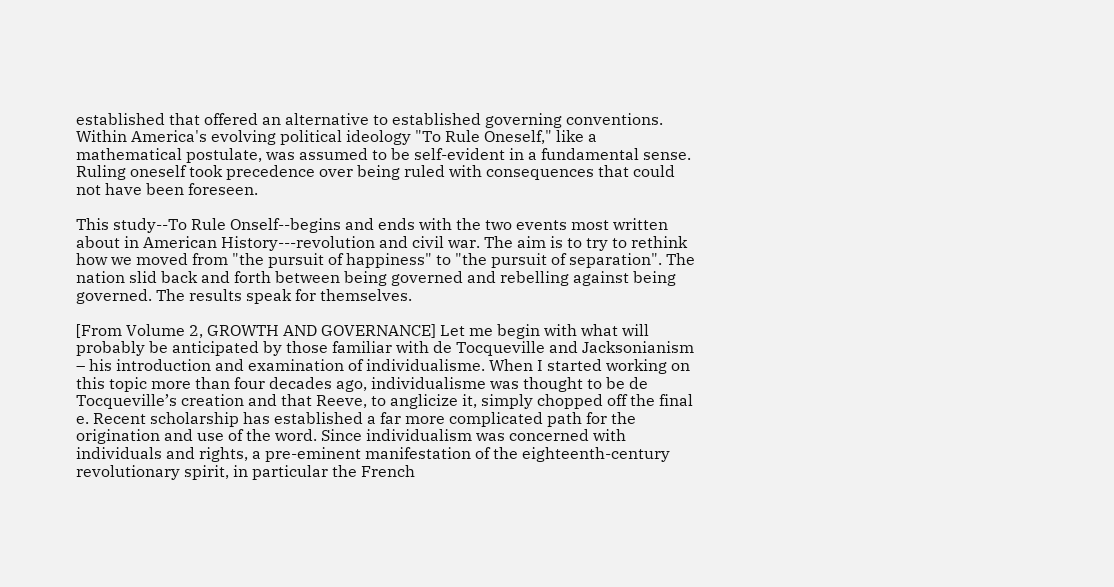established that offered an alternative to established governing conventions. Within America's evolving political ideology "To Rule Oneself," like a mathematical postulate, was assumed to be self-evident in a fundamental sense. Ruling oneself took precedence over being ruled with consequences that could not have been foreseen.

This study--To Rule Onself--begins and ends with the two events most written about in American History---revolution and civil war. The aim is to try to rethink how we moved from "the pursuit of happiness" to "the pursuit of separation". The nation slid back and forth between being governed and rebelling against being governed. The results speak for themselves.

[From Volume 2, GROWTH AND GOVERNANCE] Let me begin with what will probably be anticipated by those familiar with de Tocqueville and Jacksonianism – his introduction and examination of individualisme. When I started working on this topic more than four decades ago, individualisme was thought to be de Tocqueville’s creation and that Reeve, to anglicize it, simply chopped off the final e. Recent scholarship has established a far more complicated path for the origination and use of the word. Since individualism was concerned with individuals and rights, a pre-eminent manifestation of the eighteenth-century revolutionary spirit, in particular the French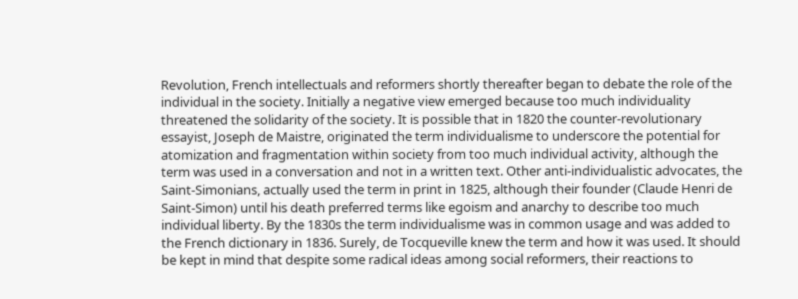Revolution, French intellectuals and reformers shortly thereafter began to debate the role of the individual in the society. Initially a negative view emerged because too much individuality threatened the solidarity of the society. It is possible that in 1820 the counter-revolutionary essayist, Joseph de Maistre, originated the term individualisme to underscore the potential for atomization and fragmentation within society from too much individual activity, although the term was used in a conversation and not in a written text. Other anti-individualistic advocates, the Saint-Simonians, actually used the term in print in 1825, although their founder (Claude Henri de Saint-Simon) until his death preferred terms like egoism and anarchy to describe too much individual liberty. By the 1830s the term individualisme was in common usage and was added to the French dictionary in 1836. Surely, de Tocqueville knew the term and how it was used. It should be kept in mind that despite some radical ideas among social reformers, their reactions to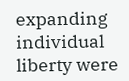expanding individual liberty were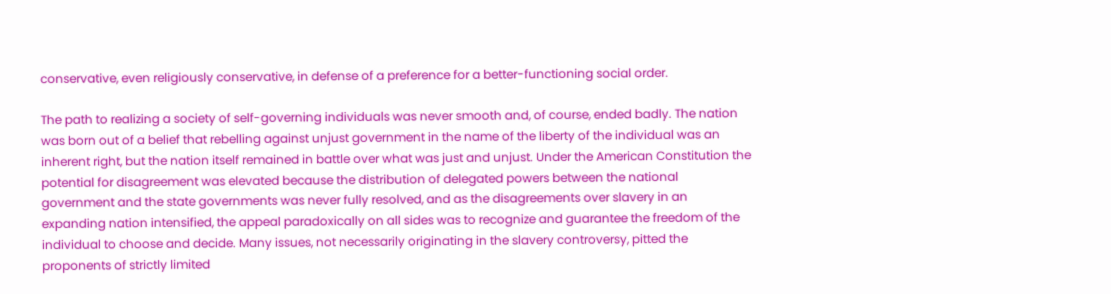conservative, even religiously conservative, in defense of a preference for a better-functioning social order.

The path to realizing a society of self-governing individuals was never smooth and, of course, ended badly. The nation was born out of a belief that rebelling against unjust government in the name of the liberty of the individual was an inherent right, but the nation itself remained in battle over what was just and unjust. Under the American Constitution the potential for disagreement was elevated because the distribution of delegated powers between the national government and the state governments was never fully resolved, and as the disagreements over slavery in an expanding nation intensified, the appeal paradoxically on all sides was to recognize and guarantee the freedom of the individual to choose and decide. Many issues, not necessarily originating in the slavery controversy, pitted the proponents of strictly limited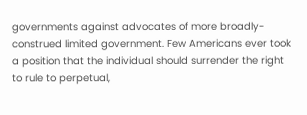governments against advocates of more broadly-construed limited government. Few Americans ever took a position that the individual should surrender the right to rule to perpetual,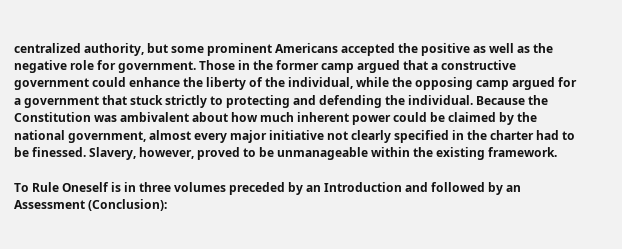centralized authority, but some prominent Americans accepted the positive as well as the negative role for government. Those in the former camp argued that a constructive government could enhance the liberty of the individual, while the opposing camp argued for a government that stuck strictly to protecting and defending the individual. Because the Constitution was ambivalent about how much inherent power could be claimed by the national government, almost every major initiative not clearly specified in the charter had to be finessed. Slavery, however, proved to be unmanageable within the existing framework.

To Rule Oneself is in three volumes preceded by an Introduction and followed by an Assessment (Conclusion):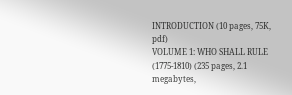INTRODUCTION (10 pages, 75K, pdf)
VOLUME 1: WHO SHALL RULE (1775-1810) (235 pages, 2.1 megabytes,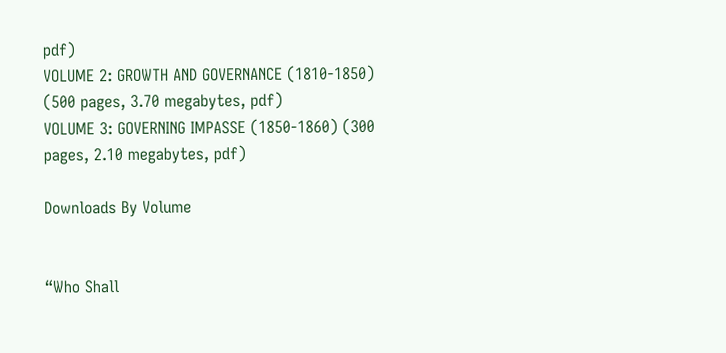pdf)
VOLUME 2: GROWTH AND GOVERNANCE (1810-1850) (500 pages, 3.70 megabytes, pdf)
VOLUME 3: GOVERNING IMPASSE (1850-1860) (300 pages, 2.10 megabytes, pdf)

Downloads By Volume


“Who Shall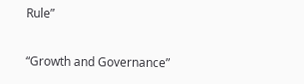Rule”

“Growth and Governance”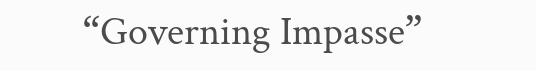“Governing Impasse”